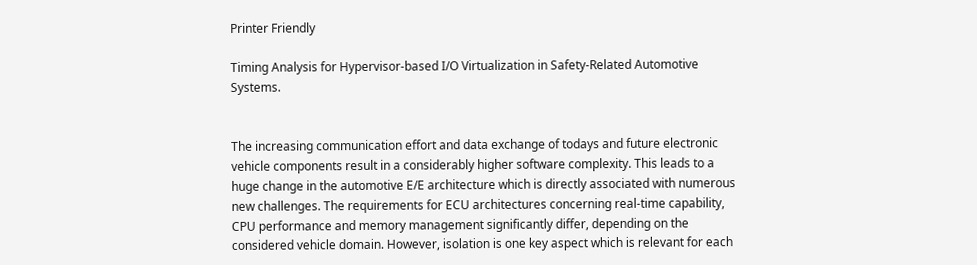Printer Friendly

Timing Analysis for Hypervisor-based I/O Virtualization in Safety-Related Automotive Systems.


The increasing communication effort and data exchange of todays and future electronic vehicle components result in a considerably higher software complexity. This leads to a huge change in the automotive E/E architecture which is directly associated with numerous new challenges. The requirements for ECU architectures concerning real-time capability, CPU performance and memory management significantly differ, depending on the considered vehicle domain. However, isolation is one key aspect which is relevant for each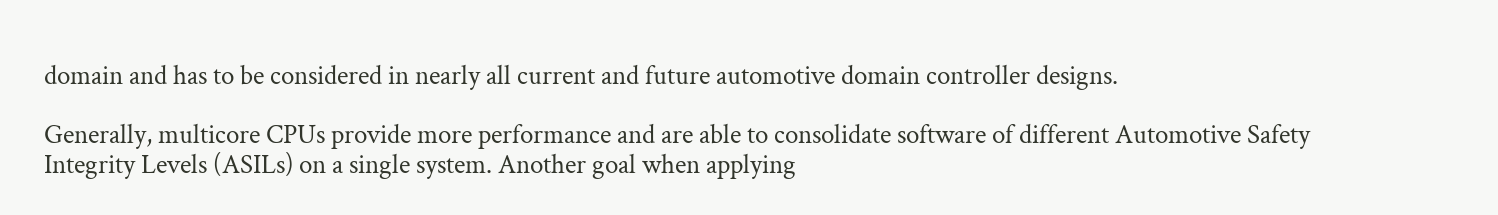domain and has to be considered in nearly all current and future automotive domain controller designs.

Generally, multicore CPUs provide more performance and are able to consolidate software of different Automotive Safety Integrity Levels (ASILs) on a single system. Another goal when applying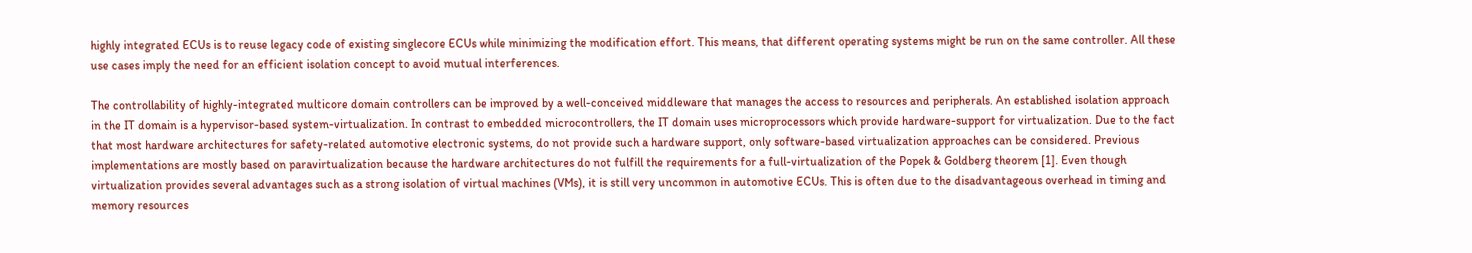highly integrated ECUs is to reuse legacy code of existing singlecore ECUs while minimizing the modification effort. This means, that different operating systems might be run on the same controller. All these use cases imply the need for an efficient isolation concept to avoid mutual interferences.

The controllability of highly-integrated multicore domain controllers can be improved by a well-conceived middleware that manages the access to resources and peripherals. An established isolation approach in the IT domain is a hypervisor-based system-virtualization. In contrast to embedded microcontrollers, the IT domain uses microprocessors which provide hardware-support for virtualization. Due to the fact that most hardware architectures for safety-related automotive electronic systems, do not provide such a hardware support, only software-based virtualization approaches can be considered. Previous implementations are mostly based on paravirtualization because the hardware architectures do not fulfill the requirements for a full-virtualization of the Popek & Goldberg theorem [1]. Even though virtualization provides several advantages such as a strong isolation of virtual machines (VMs), it is still very uncommon in automotive ECUs. This is often due to the disadvantageous overhead in timing and memory resources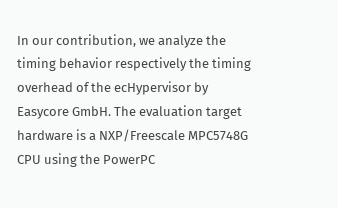In our contribution, we analyze the timing behavior respectively the timing overhead of the ecHypervisor by Easycore GmbH. The evaluation target hardware is a NXP/Freescale MPC5748G CPU using the PowerPC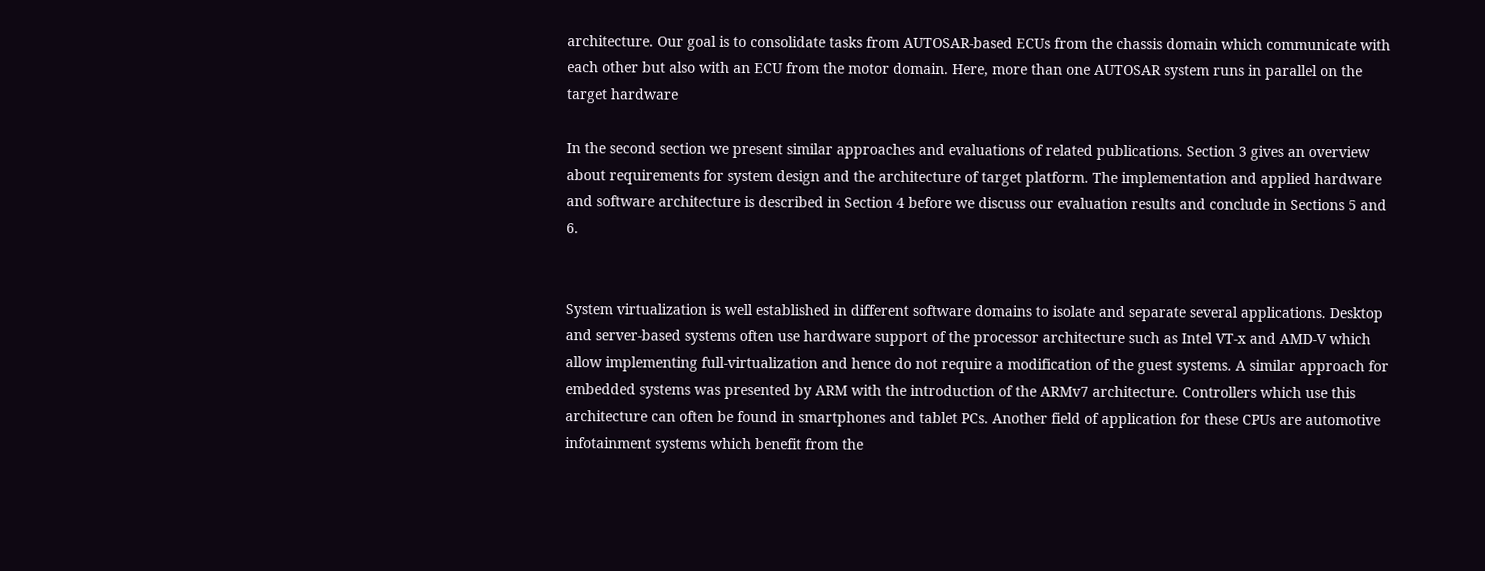architecture. Our goal is to consolidate tasks from AUTOSAR-based ECUs from the chassis domain which communicate with each other but also with an ECU from the motor domain. Here, more than one AUTOSAR system runs in parallel on the target hardware

In the second section we present similar approaches and evaluations of related publications. Section 3 gives an overview about requirements for system design and the architecture of target platform. The implementation and applied hardware and software architecture is described in Section 4 before we discuss our evaluation results and conclude in Sections 5 and 6.


System virtualization is well established in different software domains to isolate and separate several applications. Desktop and server-based systems often use hardware support of the processor architecture such as Intel VT-x and AMD-V which allow implementing full-virtualization and hence do not require a modification of the guest systems. A similar approach for embedded systems was presented by ARM with the introduction of the ARMv7 architecture. Controllers which use this architecture can often be found in smartphones and tablet PCs. Another field of application for these CPUs are automotive infotainment systems which benefit from the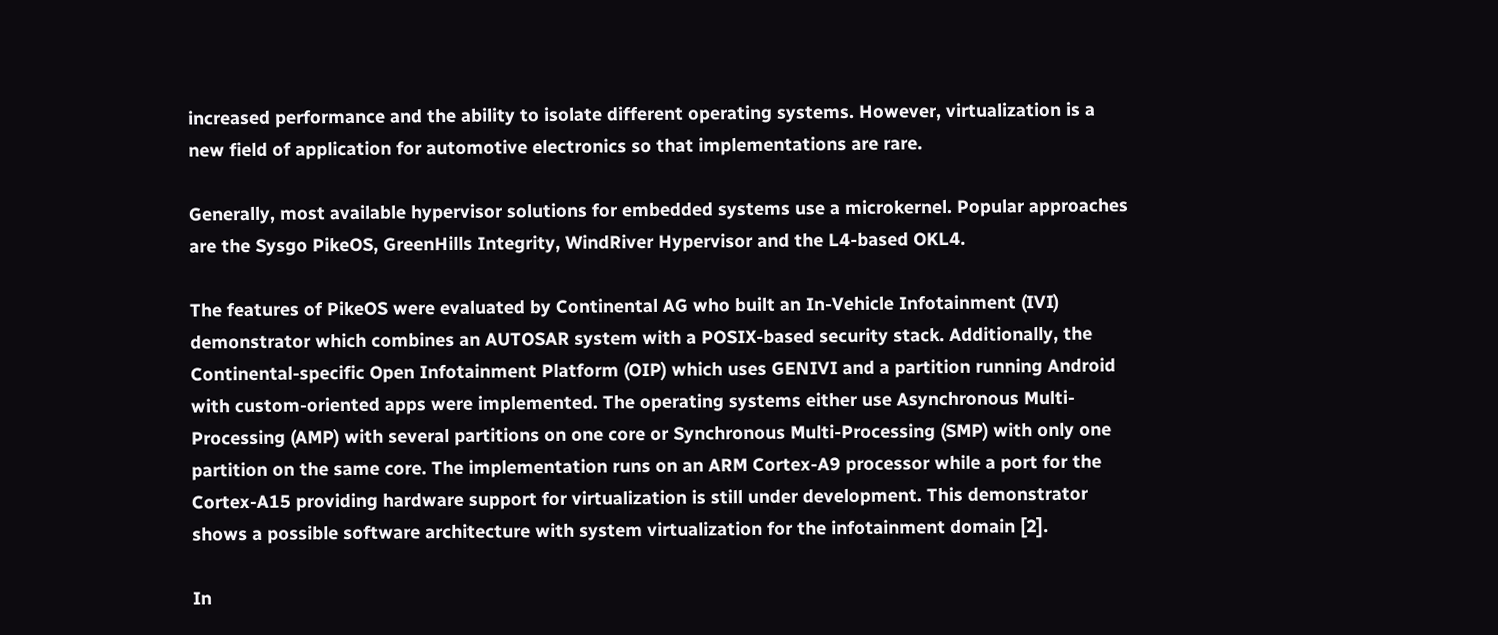increased performance and the ability to isolate different operating systems. However, virtualization is a new field of application for automotive electronics so that implementations are rare.

Generally, most available hypervisor solutions for embedded systems use a microkernel. Popular approaches are the Sysgo PikeOS, GreenHills Integrity, WindRiver Hypervisor and the L4-based OKL4.

The features of PikeOS were evaluated by Continental AG who built an In-Vehicle Infotainment (IVI) demonstrator which combines an AUTOSAR system with a POSIX-based security stack. Additionally, the Continental-specific Open Infotainment Platform (OIP) which uses GENIVI and a partition running Android with custom-oriented apps were implemented. The operating systems either use Asynchronous Multi-Processing (AMP) with several partitions on one core or Synchronous Multi-Processing (SMP) with only one partition on the same core. The implementation runs on an ARM Cortex-A9 processor while a port for the Cortex-A15 providing hardware support for virtualization is still under development. This demonstrator shows a possible software architecture with system virtualization for the infotainment domain [2].

In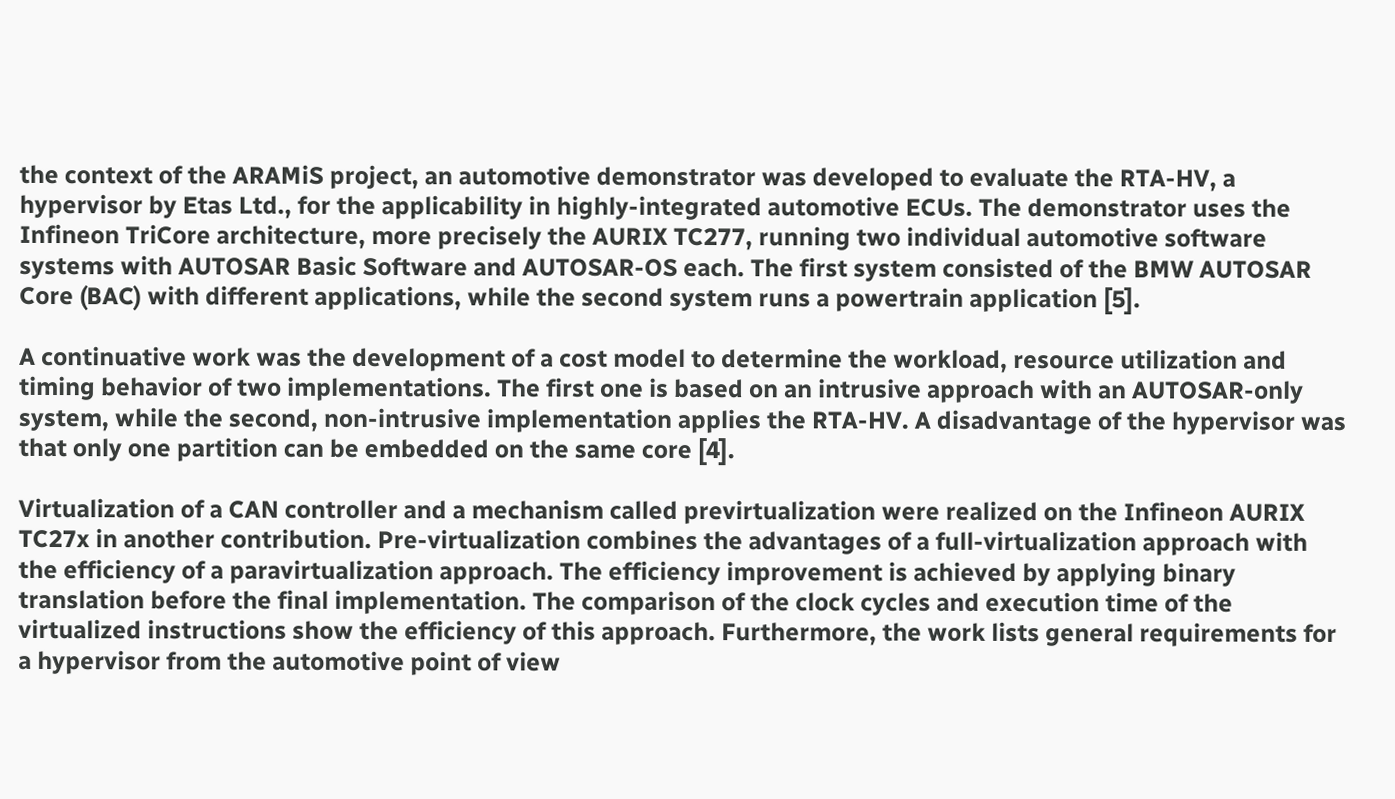the context of the ARAMiS project, an automotive demonstrator was developed to evaluate the RTA-HV, a hypervisor by Etas Ltd., for the applicability in highly-integrated automotive ECUs. The demonstrator uses the Infineon TriCore architecture, more precisely the AURIX TC277, running two individual automotive software systems with AUTOSAR Basic Software and AUTOSAR-OS each. The first system consisted of the BMW AUTOSAR Core (BAC) with different applications, while the second system runs a powertrain application [5].

A continuative work was the development of a cost model to determine the workload, resource utilization and timing behavior of two implementations. The first one is based on an intrusive approach with an AUTOSAR-only system, while the second, non-intrusive implementation applies the RTA-HV. A disadvantage of the hypervisor was that only one partition can be embedded on the same core [4].

Virtualization of a CAN controller and a mechanism called previrtualization were realized on the Infineon AURIX TC27x in another contribution. Pre-virtualization combines the advantages of a full-virtualization approach with the efficiency of a paravirtualization approach. The efficiency improvement is achieved by applying binary translation before the final implementation. The comparison of the clock cycles and execution time of the virtualized instructions show the efficiency of this approach. Furthermore, the work lists general requirements for a hypervisor from the automotive point of view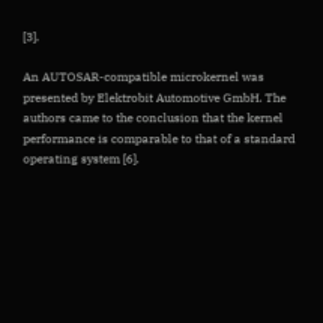[3].

An AUTOSAR-compatible microkernel was presented by Elektrobit Automotive GmbH. The authors came to the conclusion that the kernel performance is comparable to that of a standard operating system [6].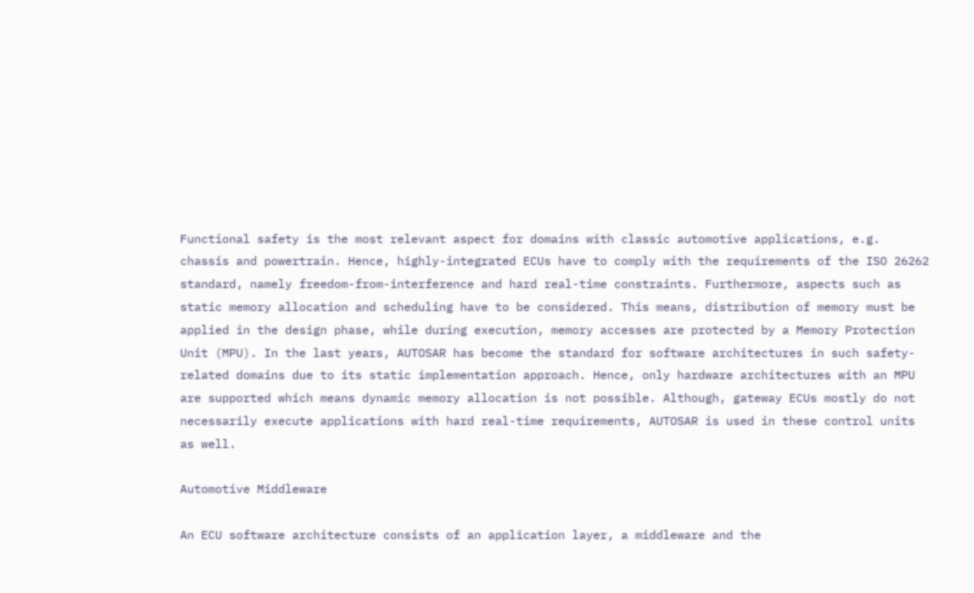Functional safety is the most relevant aspect for domains with classic automotive applications, e.g. chassis and powertrain. Hence, highly-integrated ECUs have to comply with the requirements of the ISO 26262 standard, namely freedom-from-interference and hard real-time constraints. Furthermore, aspects such as static memory allocation and scheduling have to be considered. This means, distribution of memory must be applied in the design phase, while during execution, memory accesses are protected by a Memory Protection Unit (MPU). In the last years, AUTOSAR has become the standard for software architectures in such safety-related domains due to its static implementation approach. Hence, only hardware architectures with an MPU are supported which means dynamic memory allocation is not possible. Although, gateway ECUs mostly do not necessarily execute applications with hard real-time requirements, AUTOSAR is used in these control units as well.

Automotive Middleware

An ECU software architecture consists of an application layer, a middleware and the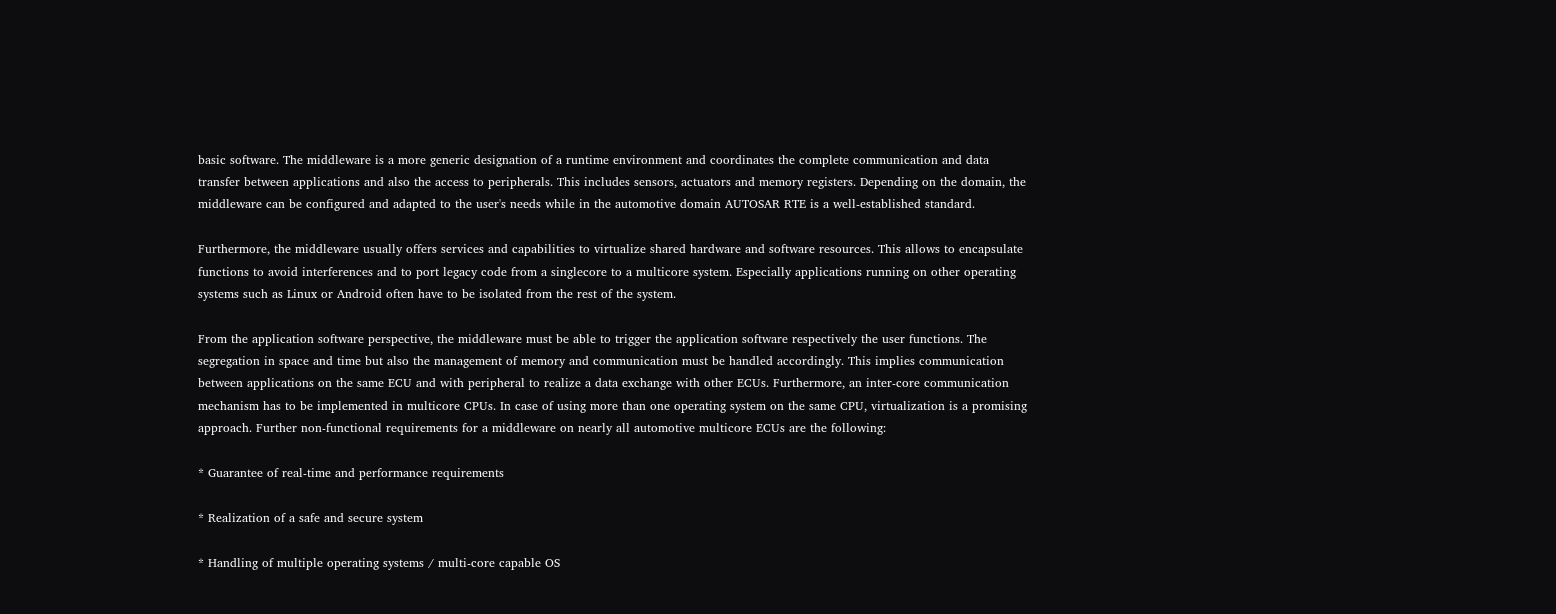basic software. The middleware is a more generic designation of a runtime environment and coordinates the complete communication and data transfer between applications and also the access to peripherals. This includes sensors, actuators and memory registers. Depending on the domain, the middleware can be configured and adapted to the user's needs while in the automotive domain AUTOSAR RTE is a well-established standard.

Furthermore, the middleware usually offers services and capabilities to virtualize shared hardware and software resources. This allows to encapsulate functions to avoid interferences and to port legacy code from a singlecore to a multicore system. Especially applications running on other operating systems such as Linux or Android often have to be isolated from the rest of the system.

From the application software perspective, the middleware must be able to trigger the application software respectively the user functions. The segregation in space and time but also the management of memory and communication must be handled accordingly. This implies communication between applications on the same ECU and with peripheral to realize a data exchange with other ECUs. Furthermore, an inter-core communication mechanism has to be implemented in multicore CPUs. In case of using more than one operating system on the same CPU, virtualization is a promising approach. Further non-functional requirements for a middleware on nearly all automotive multicore ECUs are the following:

* Guarantee of real-time and performance requirements

* Realization of a safe and secure system

* Handling of multiple operating systems / multi-core capable OS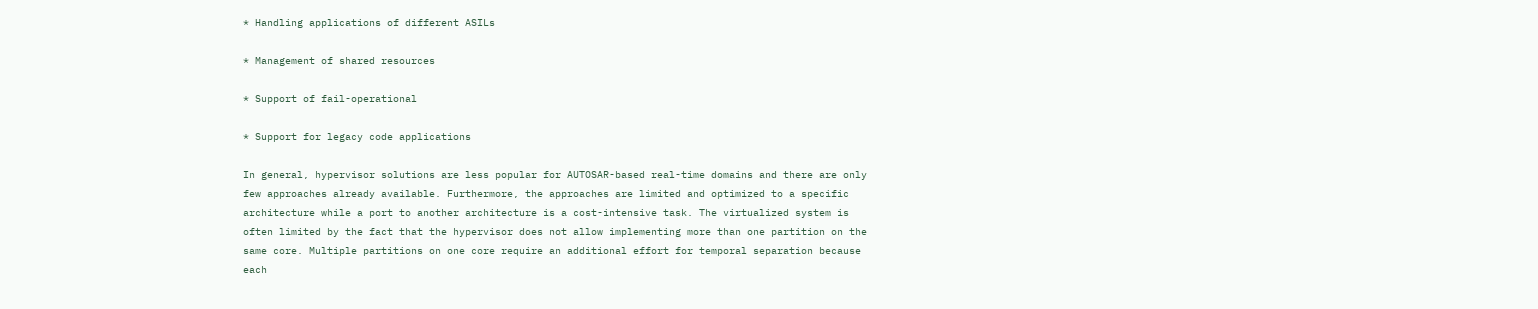* Handling applications of different ASILs

* Management of shared resources

* Support of fail-operational

* Support for legacy code applications

In general, hypervisor solutions are less popular for AUTOSAR-based real-time domains and there are only few approaches already available. Furthermore, the approaches are limited and optimized to a specific architecture while a port to another architecture is a cost-intensive task. The virtualized system is often limited by the fact that the hypervisor does not allow implementing more than one partition on the same core. Multiple partitions on one core require an additional effort for temporal separation because each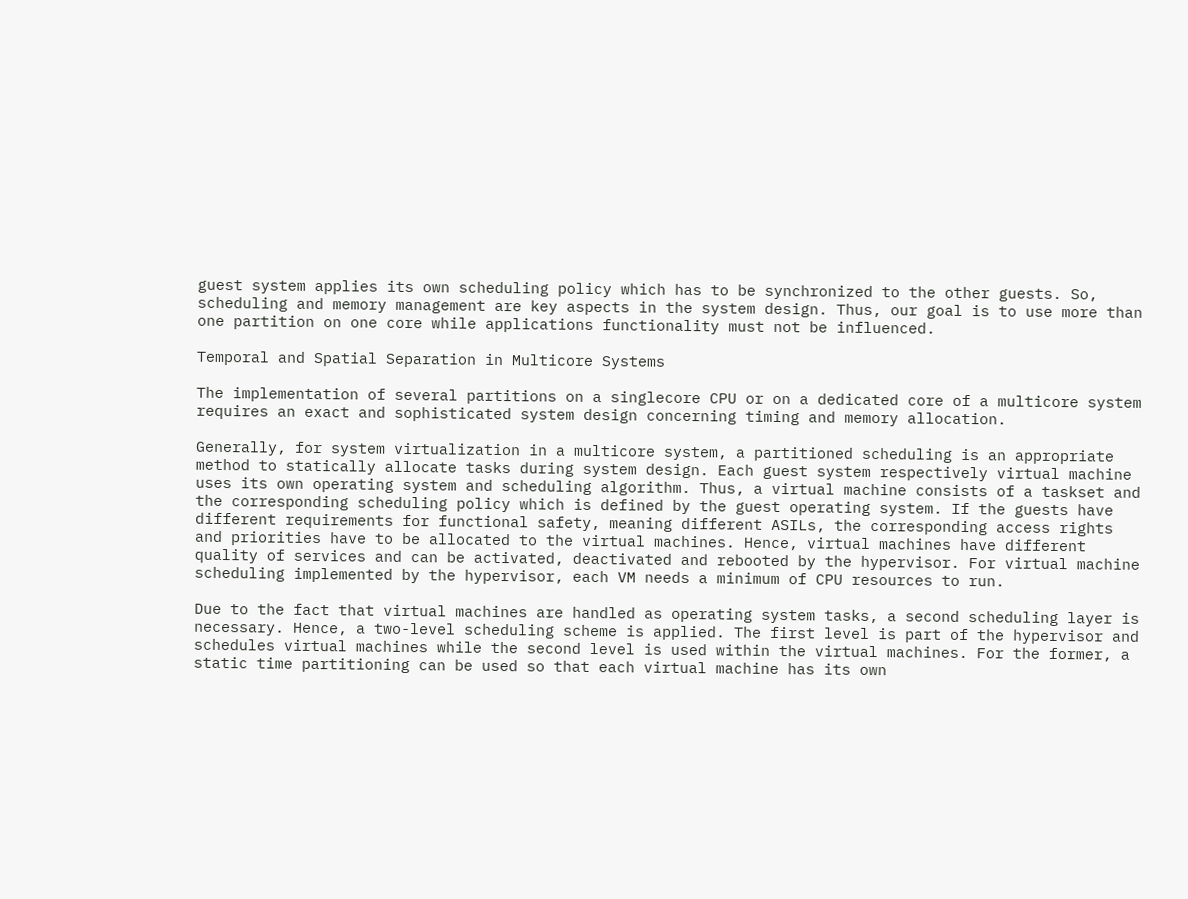guest system applies its own scheduling policy which has to be synchronized to the other guests. So, scheduling and memory management are key aspects in the system design. Thus, our goal is to use more than one partition on one core while applications functionality must not be influenced.

Temporal and Spatial Separation in Multicore Systems

The implementation of several partitions on a singlecore CPU or on a dedicated core of a multicore system requires an exact and sophisticated system design concerning timing and memory allocation.

Generally, for system virtualization in a multicore system, a partitioned scheduling is an appropriate method to statically allocate tasks during system design. Each guest system respectively virtual machine uses its own operating system and scheduling algorithm. Thus, a virtual machine consists of a taskset and the corresponding scheduling policy which is defined by the guest operating system. If the guests have different requirements for functional safety, meaning different ASILs, the corresponding access rights and priorities have to be allocated to the virtual machines. Hence, virtual machines have different quality of services and can be activated, deactivated and rebooted by the hypervisor. For virtual machine scheduling implemented by the hypervisor, each VM needs a minimum of CPU resources to run.

Due to the fact that virtual machines are handled as operating system tasks, a second scheduling layer is necessary. Hence, a two-level scheduling scheme is applied. The first level is part of the hypervisor and schedules virtual machines while the second level is used within the virtual machines. For the former, a static time partitioning can be used so that each virtual machine has its own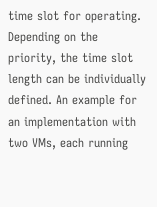time slot for operating. Depending on the priority, the time slot length can be individually defined. An example for an implementation with two VMs, each running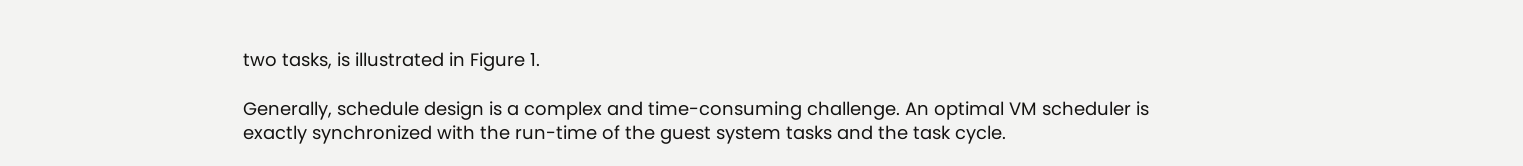two tasks, is illustrated in Figure 1.

Generally, schedule design is a complex and time-consuming challenge. An optimal VM scheduler is exactly synchronized with the run-time of the guest system tasks and the task cycle.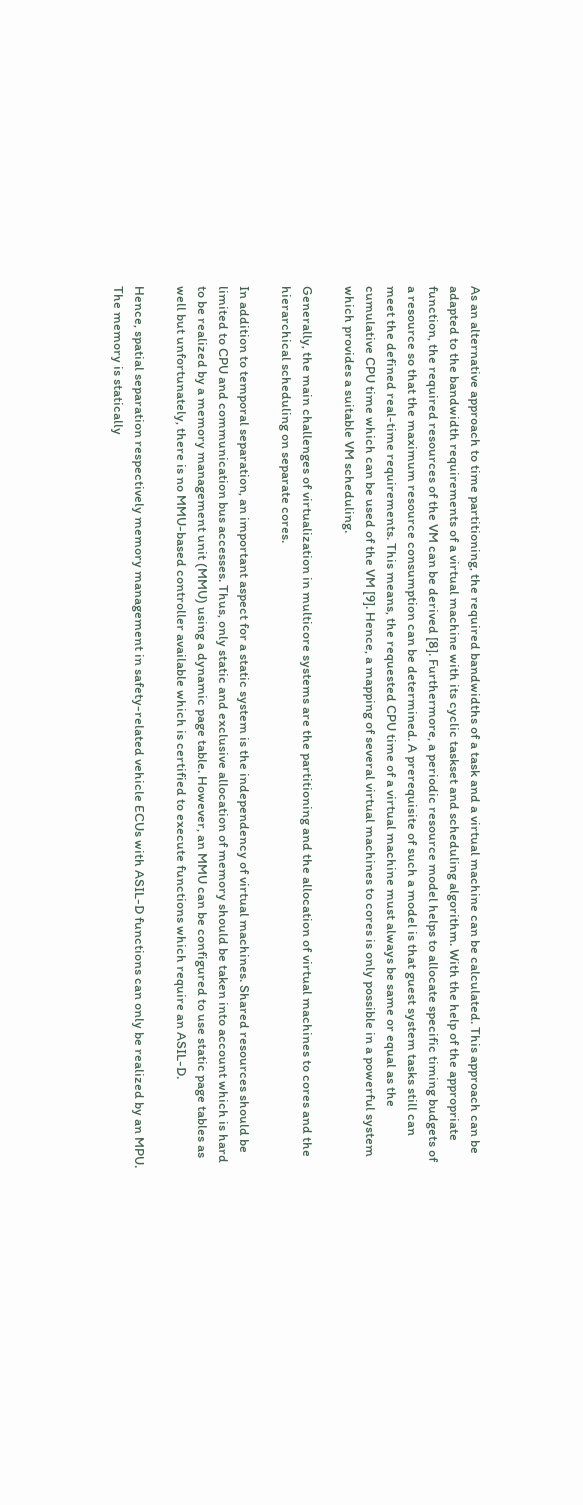As an alternative approach to time partitioning, the required bandwidths of a task and a virtual machine can be calculated. This approach can be adapted to the bandwidth requirements of a virtual machine with its cyclic taskset and scheduling algorithm. With the help of the appropriate function, the required resources of the VM can be derived [8]. Furthermore, a periodic resource model helps to allocate specific timing budgets of a resource so that the maximum resource consumption can be determined. A prerequisite of such a model is that guest system tasks still can meet the defined real-time requirements. This means, the requested CPU time of a virtual machine must always be same or equal as the cumulative CPU time which can be used of the VM [9]. Hence, a mapping of several virtual machines to cores is only possible in a powerful system which provides a suitable VM scheduling.

Generally, the main challenges of virtualization in multicore systems are the partitioning and the allocation of virtual machines to cores and the hierarchical scheduling on separate cores.

In addition to temporal separation, an important aspect for a static system is the independency of virtual machines. Shared resources should be limited to CPU and communication bus accesses. Thus, only static and exclusive allocation of memory should be taken into account which is hard to be realized by a memory management unit (MMU) using a dynamic page table. However, an MMU can be configured to use static page tables as well but unfortunately, there is no MMU-based controller available which is certified to execute functions which require an ASIL-D.

Hence, spatial separation respectively memory management in safety-related vehicle ECUs with ASIL-D functions can only be realized by an MPU. The memory is statically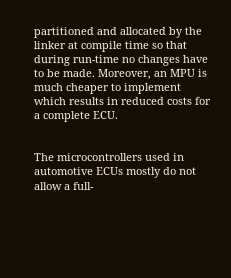partitioned and allocated by the linker at compile time so that during run-time no changes have to be made. Moreover, an MPU is much cheaper to implement which results in reduced costs for a complete ECU.


The microcontrollers used in automotive ECUs mostly do not allow a full-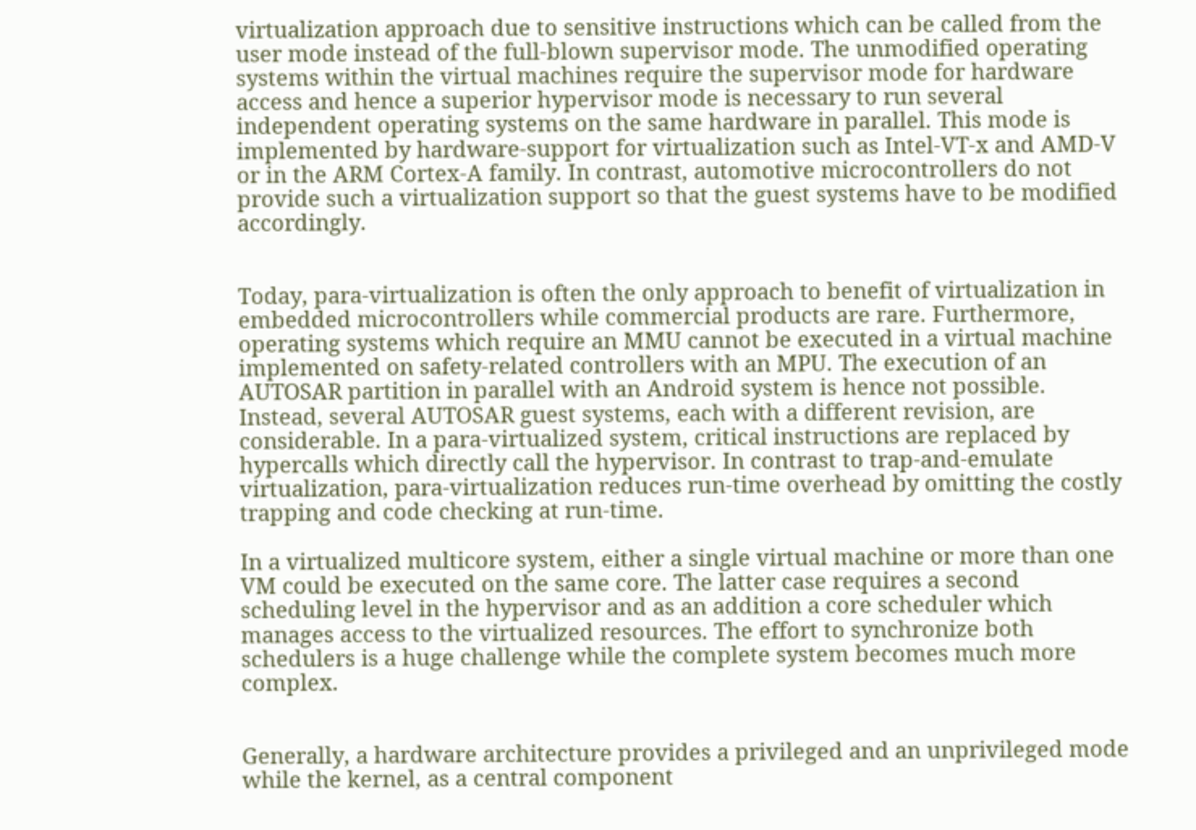virtualization approach due to sensitive instructions which can be called from the user mode instead of the full-blown supervisor mode. The unmodified operating systems within the virtual machines require the supervisor mode for hardware access and hence a superior hypervisor mode is necessary to run several independent operating systems on the same hardware in parallel. This mode is implemented by hardware-support for virtualization such as Intel-VT-x and AMD-V or in the ARM Cortex-A family. In contrast, automotive microcontrollers do not provide such a virtualization support so that the guest systems have to be modified accordingly.


Today, para-virtualization is often the only approach to benefit of virtualization in embedded microcontrollers while commercial products are rare. Furthermore, operating systems which require an MMU cannot be executed in a virtual machine implemented on safety-related controllers with an MPU. The execution of an AUTOSAR partition in parallel with an Android system is hence not possible. Instead, several AUTOSAR guest systems, each with a different revision, are considerable. In a para-virtualized system, critical instructions are replaced by hypercalls which directly call the hypervisor. In contrast to trap-and-emulate virtualization, para-virtualization reduces run-time overhead by omitting the costly trapping and code checking at run-time.

In a virtualized multicore system, either a single virtual machine or more than one VM could be executed on the same core. The latter case requires a second scheduling level in the hypervisor and as an addition a core scheduler which manages access to the virtualized resources. The effort to synchronize both schedulers is a huge challenge while the complete system becomes much more complex.


Generally, a hardware architecture provides a privileged and an unprivileged mode while the kernel, as a central component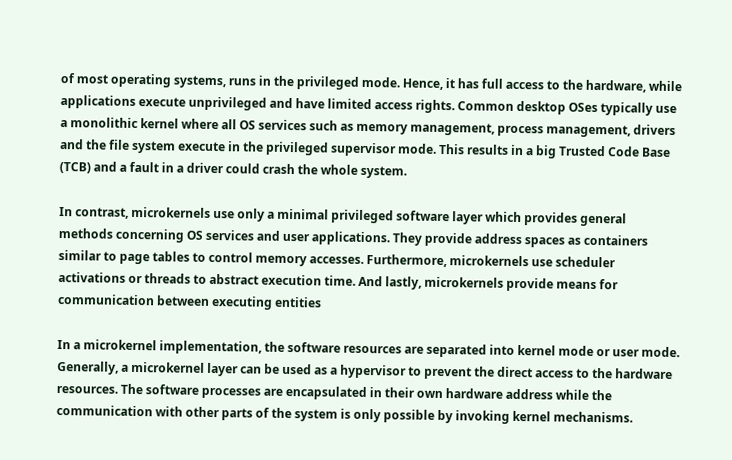of most operating systems, runs in the privileged mode. Hence, it has full access to the hardware, while applications execute unprivileged and have limited access rights. Common desktop OSes typically use a monolithic kernel where all OS services such as memory management, process management, drivers and the file system execute in the privileged supervisor mode. This results in a big Trusted Code Base (TCB) and a fault in a driver could crash the whole system.

In contrast, microkernels use only a minimal privileged software layer which provides general methods concerning OS services and user applications. They provide address spaces as containers similar to page tables to control memory accesses. Furthermore, microkernels use scheduler activations or threads to abstract execution time. And lastly, microkernels provide means for communication between executing entities

In a microkernel implementation, the software resources are separated into kernel mode or user mode. Generally, a microkernel layer can be used as a hypervisor to prevent the direct access to the hardware resources. The software processes are encapsulated in their own hardware address while the communication with other parts of the system is only possible by invoking kernel mechanisms.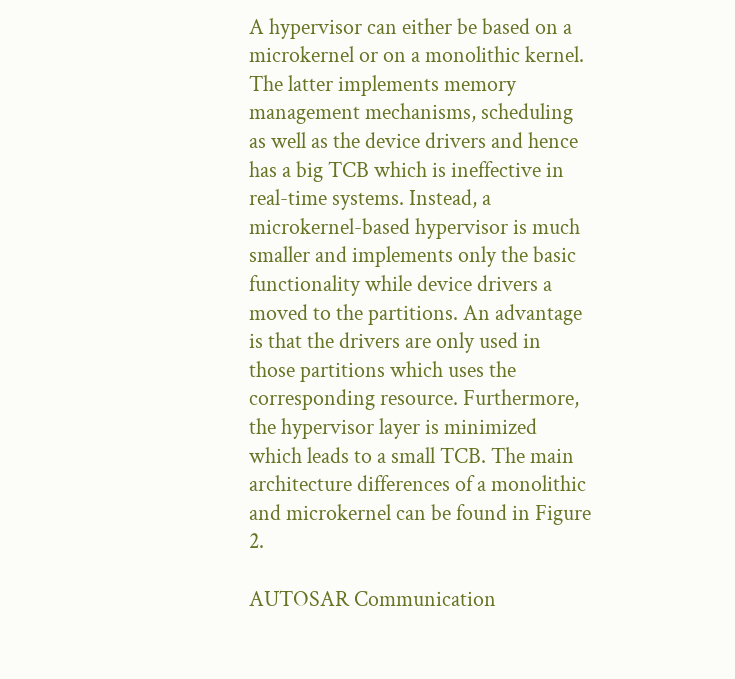A hypervisor can either be based on a microkernel or on a monolithic kernel. The latter implements memory management mechanisms, scheduling as well as the device drivers and hence has a big TCB which is ineffective in real-time systems. Instead, a microkernel-based hypervisor is much smaller and implements only the basic functionality while device drivers a moved to the partitions. An advantage is that the drivers are only used in those partitions which uses the corresponding resource. Furthermore, the hypervisor layer is minimized which leads to a small TCB. The main architecture differences of a monolithic and microkernel can be found in Figure 2.

AUTOSAR Communication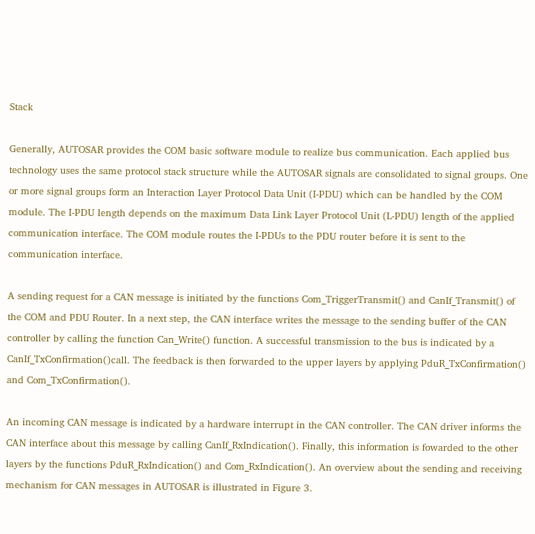Stack

Generally, AUTOSAR provides the COM basic software module to realize bus communication. Each applied bus technology uses the same protocol stack structure while the AUTOSAR signals are consolidated to signal groups. One or more signal groups form an Interaction Layer Protocol Data Unit (I-PDU) which can be handled by the COM module. The I-PDU length depends on the maximum Data Link Layer Protocol Unit (L-PDU) length of the applied communication interface. The COM module routes the I-PDUs to the PDU router before it is sent to the communication interface.

A sending request for a CAN message is initiated by the functions Com_TriggerTransmit() and CanIf_Transmit() of the COM and PDU Router. In a next step, the CAN interface writes the message to the sending buffer of the CAN controller by calling the function Can_Write() function. A successful transmission to the bus is indicated by a CanIf_TxConfirmation()call. The feedback is then forwarded to the upper layers by applying PduR_TxConfirmation() and Com_TxConfirmation().

An incoming CAN message is indicated by a hardware interrupt in the CAN controller. The CAN driver informs the CAN interface about this message by calling CanIf_RxIndication(). Finally, this information is fowarded to the other layers by the functions PduR_RxIndication() and Com_RxIndication(). An overview about the sending and receiving mechanism for CAN messages in AUTOSAR is illustrated in Figure 3.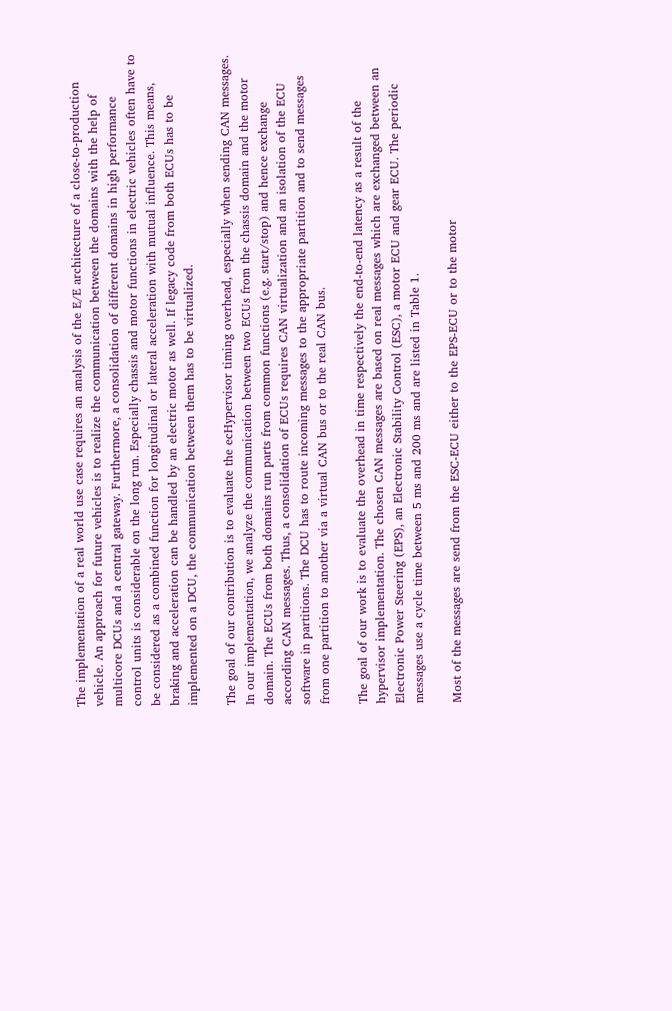The implementation of a real world use case requires an analysis of the E/E architecture of a close-to-production vehicle. An approach for future vehicles is to realize the communication between the domains with the help of multicore DCUs and a central gateway. Furthermore, a consolidation of different domains in high performance control units is considerable on the long run. Especially chassis and motor functions in electric vehicles often have to be considered as a combined function for longitudinal or lateral acceleration with mutual influence. This means, braking and acceleration can be handled by an electric motor as well. If legacy code from both ECUs has to be implemented on a DCU, the communication between them has to be virtualized.

The goal of our contribution is to evaluate the ecHypervisor timing overhead, especially when sending CAN messages. In our implementation, we analyze the communication between two ECUs from the chassis domain and the motor domain. The ECUs from both domains run parts from common functions (e.g. start/stop) and hence exchange according CAN messages. Thus, a consolidation of ECUs requires CAN virtualization and an isolation of the ECU software in partitions. The DCU has to route incoming messages to the appropriate partition and to send messages from one partition to another via a virtual CAN bus or to the real CAN bus.

The goal of our work is to evaluate the overhead in time respectively the end-to-end latency as a result of the hypervisor implementation. The chosen CAN messages are based on real messages which are exchanged between an Electronic Power Steering (EPS), an Electronic Stability Control (ESC), a motor ECU and gear ECU. The periodic messages use a cycle time between 5 ms and 200 ms and are listed in Table 1.

Most of the messages are send from the ESC-ECU either to the EPS-ECU or to the motor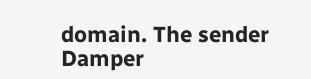domain. The sender Damper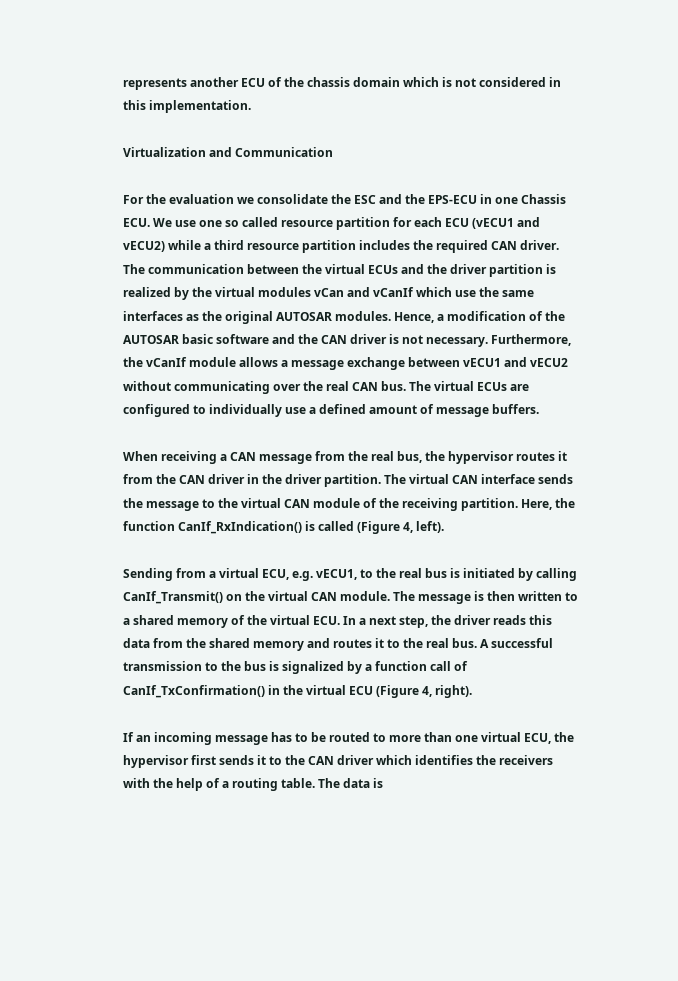represents another ECU of the chassis domain which is not considered in this implementation.

Virtualization and Communication

For the evaluation we consolidate the ESC and the EPS-ECU in one Chassis ECU. We use one so called resource partition for each ECU (vECU1 and vECU2) while a third resource partition includes the required CAN driver. The communication between the virtual ECUs and the driver partition is realized by the virtual modules vCan and vCanIf which use the same interfaces as the original AUTOSAR modules. Hence, a modification of the AUTOSAR basic software and the CAN driver is not necessary. Furthermore, the vCanIf module allows a message exchange between vECU1 and vECU2 without communicating over the real CAN bus. The virtual ECUs are configured to individually use a defined amount of message buffers.

When receiving a CAN message from the real bus, the hypervisor routes it from the CAN driver in the driver partition. The virtual CAN interface sends the message to the virtual CAN module of the receiving partition. Here, the function CanIf_RxIndication() is called (Figure 4, left).

Sending from a virtual ECU, e.g. vECU1, to the real bus is initiated by calling CanIf_Transmit() on the virtual CAN module. The message is then written to a shared memory of the virtual ECU. In a next step, the driver reads this data from the shared memory and routes it to the real bus. A successful transmission to the bus is signalized by a function call of CanIf_TxConfirmation() in the virtual ECU (Figure 4, right).

If an incoming message has to be routed to more than one virtual ECU, the hypervisor first sends it to the CAN driver which identifies the receivers with the help of a routing table. The data is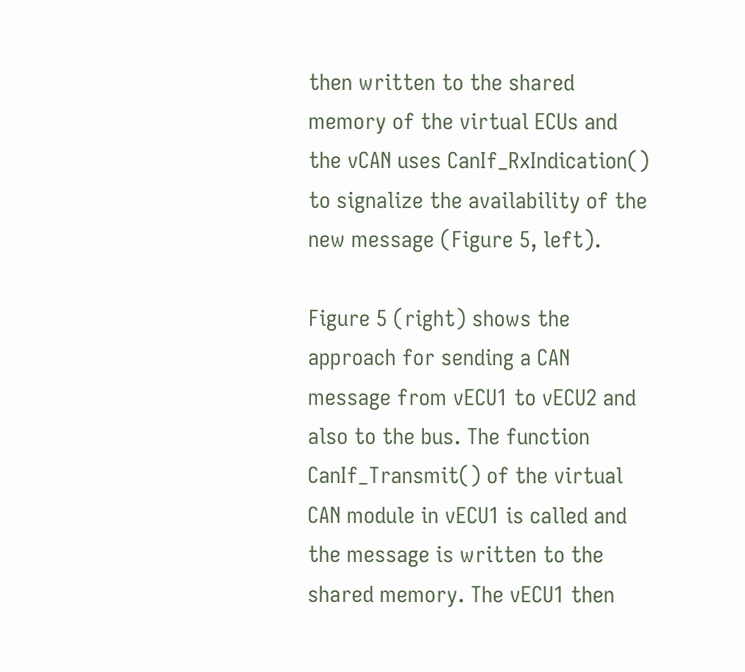then written to the shared memory of the virtual ECUs and the vCAN uses CanIf_RxIndication() to signalize the availability of the new message (Figure 5, left).

Figure 5 (right) shows the approach for sending a CAN message from vECU1 to vECU2 and also to the bus. The function CanIf_Transmit() of the virtual CAN module in vECU1 is called and the message is written to the shared memory. The vECU1 then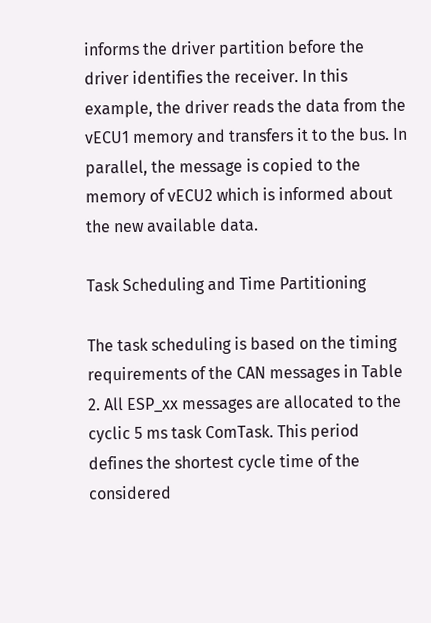informs the driver partition before the driver identifies the receiver. In this example, the driver reads the data from the vECU1 memory and transfers it to the bus. In parallel, the message is copied to the memory of vECU2 which is informed about the new available data.

Task Scheduling and Time Partitioning

The task scheduling is based on the timing requirements of the CAN messages in Table 2. All ESP_xx messages are allocated to the cyclic 5 ms task ComTask. This period defines the shortest cycle time of the considered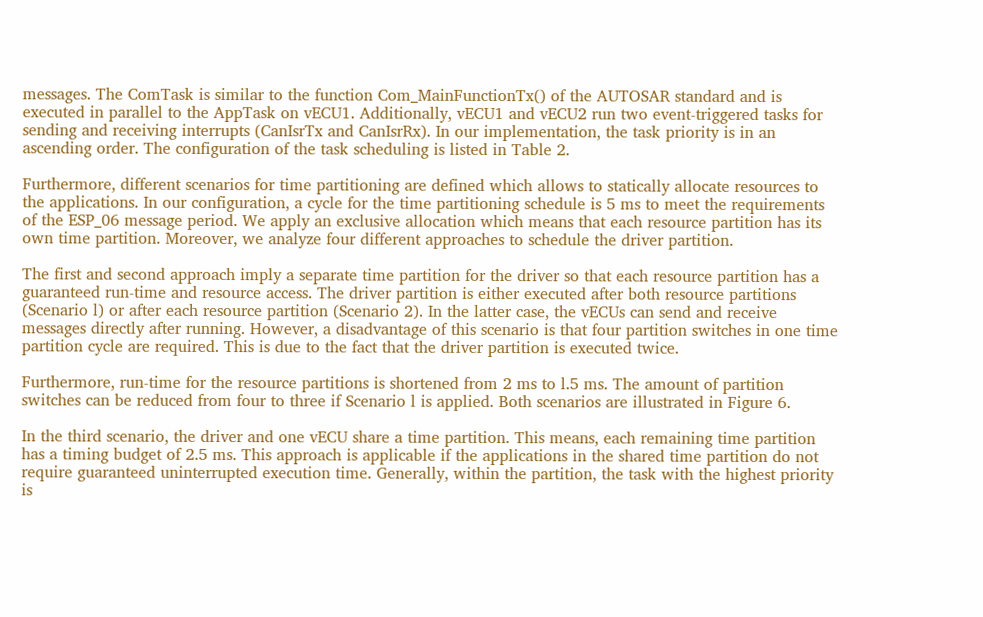messages. The ComTask is similar to the function Com_MainFunctionTx() of the AUTOSAR standard and is executed in parallel to the AppTask on vECU1. Additionally, vECU1 and vECU2 run two event-triggered tasks for sending and receiving interrupts (CanIsrTx and CanIsrRx). In our implementation, the task priority is in an ascending order. The configuration of the task scheduling is listed in Table 2.

Furthermore, different scenarios for time partitioning are defined which allows to statically allocate resources to the applications. In our configuration, a cycle for the time partitioning schedule is 5 ms to meet the requirements of the ESP_06 message period. We apply an exclusive allocation which means that each resource partition has its own time partition. Moreover, we analyze four different approaches to schedule the driver partition.

The first and second approach imply a separate time partition for the driver so that each resource partition has a guaranteed run-time and resource access. The driver partition is either executed after both resource partitions (Scenario l) or after each resource partition (Scenario 2). In the latter case, the vECUs can send and receive messages directly after running. However, a disadvantage of this scenario is that four partition switches in one time partition cycle are required. This is due to the fact that the driver partition is executed twice.

Furthermore, run-time for the resource partitions is shortened from 2 ms to l.5 ms. The amount of partition switches can be reduced from four to three if Scenario l is applied. Both scenarios are illustrated in Figure 6.

In the third scenario, the driver and one vECU share a time partition. This means, each remaining time partition has a timing budget of 2.5 ms. This approach is applicable if the applications in the shared time partition do not require guaranteed uninterrupted execution time. Generally, within the partition, the task with the highest priority is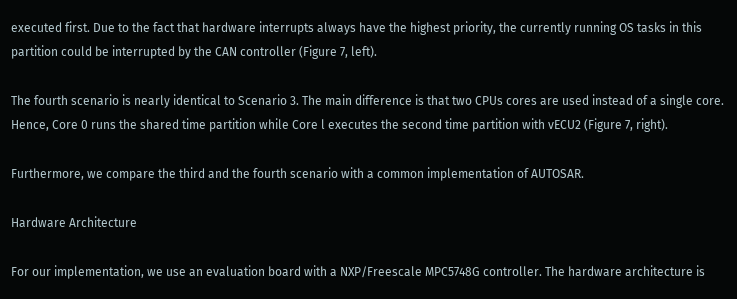executed first. Due to the fact that hardware interrupts always have the highest priority, the currently running OS tasks in this partition could be interrupted by the CAN controller (Figure 7, left).

The fourth scenario is nearly identical to Scenario 3. The main difference is that two CPUs cores are used instead of a single core. Hence, Core 0 runs the shared time partition while Core l executes the second time partition with vECU2 (Figure 7, right).

Furthermore, we compare the third and the fourth scenario with a common implementation of AUTOSAR.

Hardware Architecture

For our implementation, we use an evaluation board with a NXP/Freescale MPC5748G controller. The hardware architecture is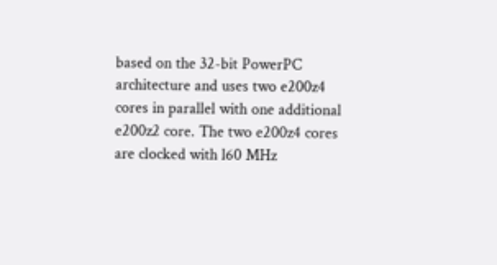based on the 32-bit PowerPC architecture and uses two e200z4 cores in parallel with one additional e200z2 core. The two e200z4 cores are clocked with l60 MHz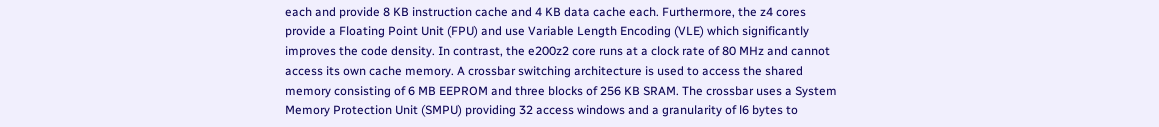each and provide 8 KB instruction cache and 4 KB data cache each. Furthermore, the z4 cores provide a Floating Point Unit (FPU) and use Variable Length Encoding (VLE) which significantly improves the code density. In contrast, the e200z2 core runs at a clock rate of 80 MHz and cannot access its own cache memory. A crossbar switching architecture is used to access the shared memory consisting of 6 MB EEPROM and three blocks of 256 KB SRAM. The crossbar uses a System Memory Protection Unit (SMPU) providing 32 access windows and a granularity of l6 bytes to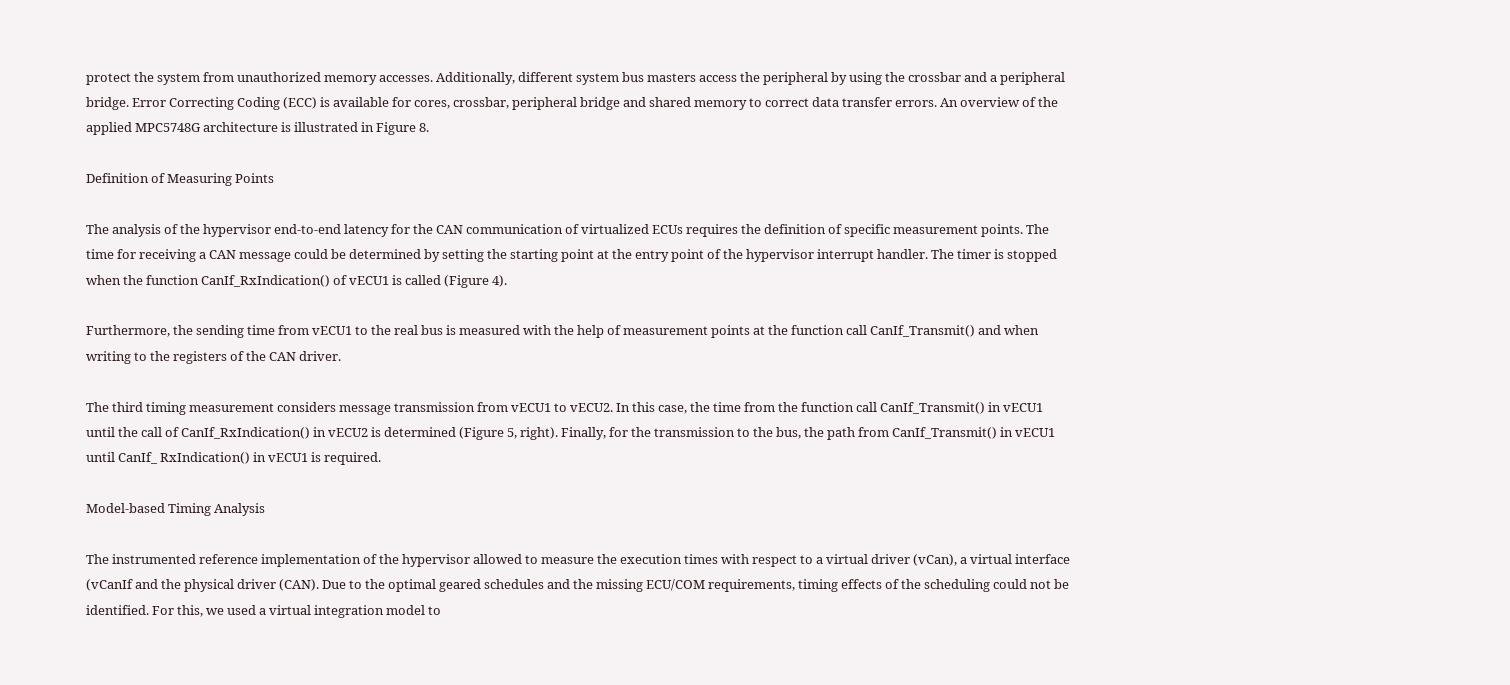protect the system from unauthorized memory accesses. Additionally, different system bus masters access the peripheral by using the crossbar and a peripheral bridge. Error Correcting Coding (ECC) is available for cores, crossbar, peripheral bridge and shared memory to correct data transfer errors. An overview of the applied MPC5748G architecture is illustrated in Figure 8.

Definition of Measuring Points

The analysis of the hypervisor end-to-end latency for the CAN communication of virtualized ECUs requires the definition of specific measurement points. The time for receiving a CAN message could be determined by setting the starting point at the entry point of the hypervisor interrupt handler. The timer is stopped when the function CanIf_RxIndication() of vECU1 is called (Figure 4).

Furthermore, the sending time from vECU1 to the real bus is measured with the help of measurement points at the function call CanIf_Transmit() and when writing to the registers of the CAN driver.

The third timing measurement considers message transmission from vECU1 to vECU2. In this case, the time from the function call CanIf_Transmit() in vECU1 until the call of CanIf_RxIndication() in vECU2 is determined (Figure 5, right). Finally, for the transmission to the bus, the path from CanIf_Transmit() in vECU1 until CanIf_ RxIndication() in vECU1 is required.

Model-based Timing Analysis

The instrumented reference implementation of the hypervisor allowed to measure the execution times with respect to a virtual driver (vCan), a virtual interface (vCanIf and the physical driver (CAN). Due to the optimal geared schedules and the missing ECU/COM requirements, timing effects of the scheduling could not be identified. For this, we used a virtual integration model to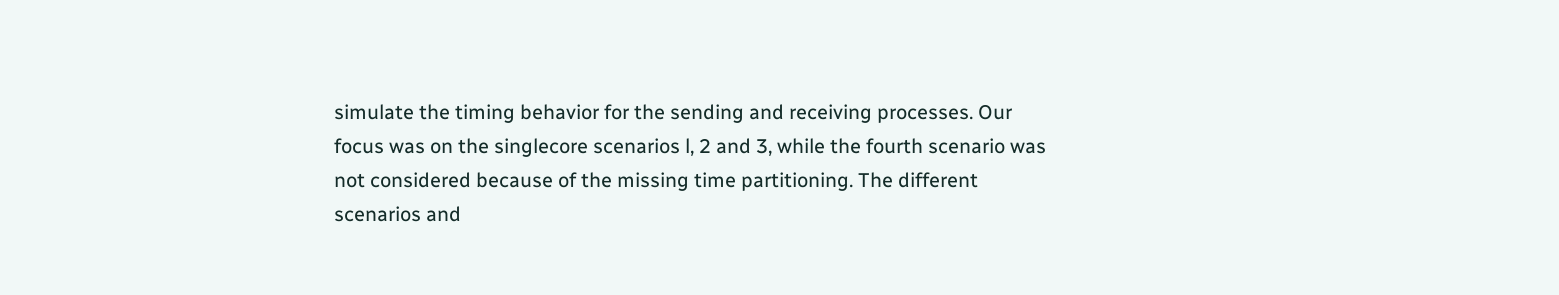simulate the timing behavior for the sending and receiving processes. Our focus was on the singlecore scenarios l, 2 and 3, while the fourth scenario was not considered because of the missing time partitioning. The different scenarios and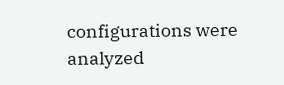configurations were analyzed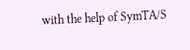with the help of SymTA/S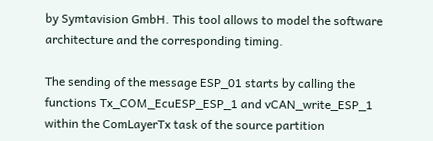by Symtavision GmbH. This tool allows to model the software architecture and the corresponding timing.

The sending of the message ESP_01 starts by calling the functions Tx_COM_EcuESP_ESP_1 and vCAN_write_ESP_1 within the ComLayerTx task of the source partition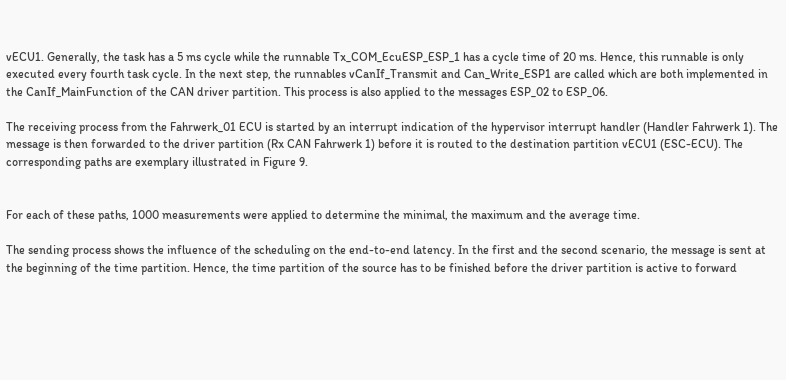vECU1. Generally, the task has a 5 ms cycle while the runnable Tx_COM_EcuESP_ESP_1 has a cycle time of 20 ms. Hence, this runnable is only executed every fourth task cycle. In the next step, the runnables vCanIf_Transmit and Can_Write_ESP1 are called which are both implemented in the CanIf_MainFunction of the CAN driver partition. This process is also applied to the messages ESP_02 to ESP_06.

The receiving process from the Fahrwerk_01 ECU is started by an interrupt indication of the hypervisor interrupt handler (Handler Fahrwerk 1). The message is then forwarded to the driver partition (Rx CAN Fahrwerk 1) before it is routed to the destination partition vECU1 (ESC-ECU). The corresponding paths are exemplary illustrated in Figure 9.


For each of these paths, 1000 measurements were applied to determine the minimal, the maximum and the average time.

The sending process shows the influence of the scheduling on the end-to-end latency. In the first and the second scenario, the message is sent at the beginning of the time partition. Hence, the time partition of the source has to be finished before the driver partition is active to forward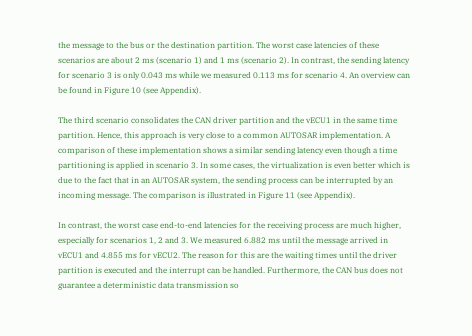the message to the bus or the destination partition. The worst case latencies of these scenarios are about 2 ms (scenario 1) and 1 ms (scenario 2). In contrast, the sending latency for scenario 3 is only 0.043 ms while we measured 0.113 ms for scenario 4. An overview can be found in Figure 10 (see Appendix).

The third scenario consolidates the CAN driver partition and the vECU1 in the same time partition. Hence, this approach is very close to a common AUTOSAR implementation. A comparison of these implementation shows a similar sending latency even though a time partitioning is applied in scenario 3. In some cases, the virtualization is even better which is due to the fact that in an AUTOSAR system, the sending process can be interrupted by an incoming message. The comparison is illustrated in Figure 11 (see Appendix).

In contrast, the worst case end-to-end latencies for the receiving process are much higher, especially for scenarios 1, 2 and 3. We measured 6.882 ms until the message arrived in vECU1 and 4.855 ms for vECU2. The reason for this are the waiting times until the driver partition is executed and the interrupt can be handled. Furthermore, the CAN bus does not guarantee a deterministic data transmission so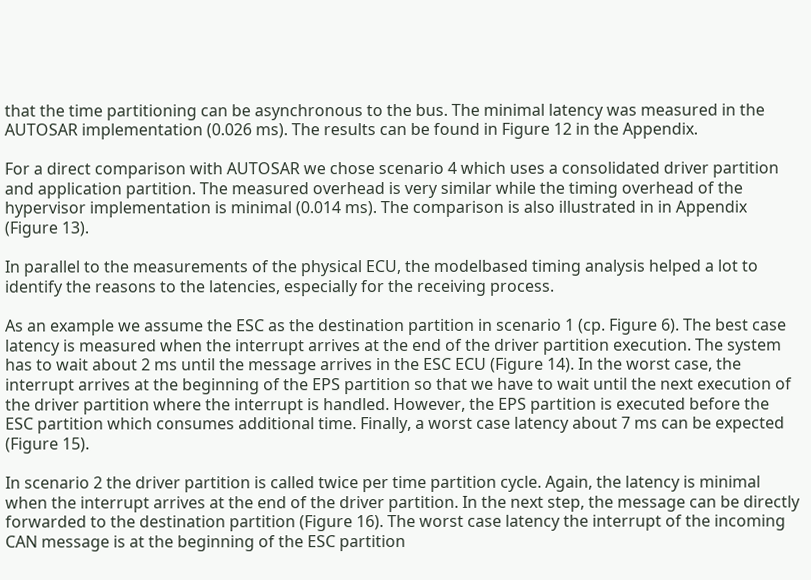that the time partitioning can be asynchronous to the bus. The minimal latency was measured in the AUTOSAR implementation (0.026 ms). The results can be found in Figure 12 in the Appendix.

For a direct comparison with AUTOSAR we chose scenario 4 which uses a consolidated driver partition and application partition. The measured overhead is very similar while the timing overhead of the hypervisor implementation is minimal (0.014 ms). The comparison is also illustrated in in Appendix (Figure 13).

In parallel to the measurements of the physical ECU, the modelbased timing analysis helped a lot to identify the reasons to the latencies, especially for the receiving process.

As an example we assume the ESC as the destination partition in scenario 1 (cp. Figure 6). The best case latency is measured when the interrupt arrives at the end of the driver partition execution. The system has to wait about 2 ms until the message arrives in the ESC ECU (Figure 14). In the worst case, the interrupt arrives at the beginning of the EPS partition so that we have to wait until the next execution of the driver partition where the interrupt is handled. However, the EPS partition is executed before the ESC partition which consumes additional time. Finally, a worst case latency about 7 ms can be expected (Figure 15).

In scenario 2 the driver partition is called twice per time partition cycle. Again, the latency is minimal when the interrupt arrives at the end of the driver partition. In the next step, the message can be directly forwarded to the destination partition (Figure 16). The worst case latency the interrupt of the incoming CAN message is at the beginning of the ESC partition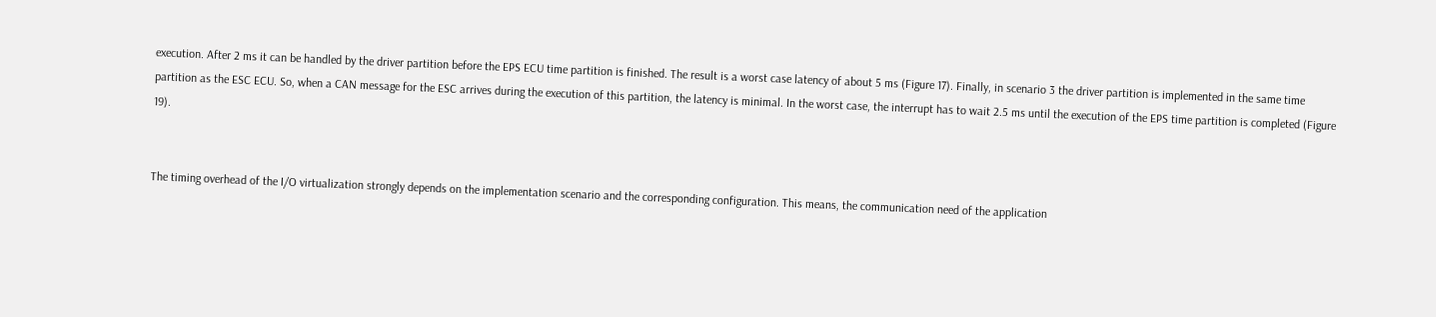execution. After 2 ms it can be handled by the driver partition before the EPS ECU time partition is finished. The result is a worst case latency of about 5 ms (Figure 17). Finally, in scenario 3 the driver partition is implemented in the same time partition as the ESC ECU. So, when a CAN message for the ESC arrives during the execution of this partition, the latency is minimal. In the worst case, the interrupt has to wait 2.5 ms until the execution of the EPS time partition is completed (Figure 19).


The timing overhead of the I/O virtualization strongly depends on the implementation scenario and the corresponding configuration. This means, the communication need of the application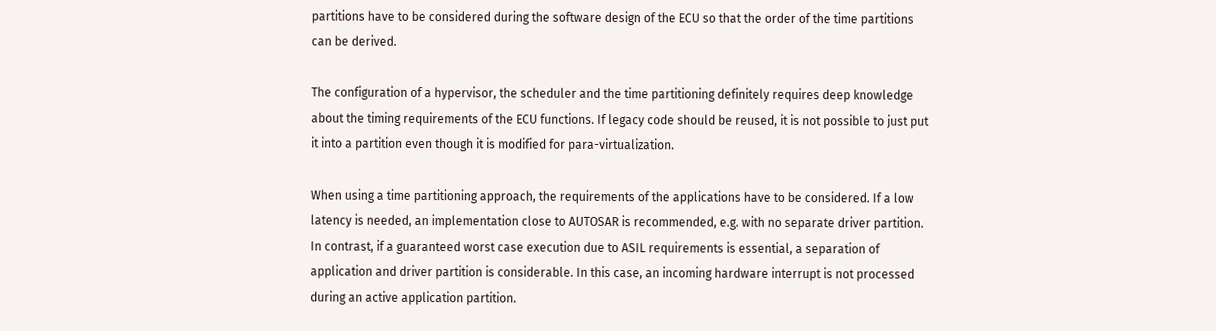partitions have to be considered during the software design of the ECU so that the order of the time partitions can be derived.

The configuration of a hypervisor, the scheduler and the time partitioning definitely requires deep knowledge about the timing requirements of the ECU functions. If legacy code should be reused, it is not possible to just put it into a partition even though it is modified for para-virtualization.

When using a time partitioning approach, the requirements of the applications have to be considered. If a low latency is needed, an implementation close to AUTOSAR is recommended, e.g. with no separate driver partition. In contrast, if a guaranteed worst case execution due to ASIL requirements is essential, a separation of application and driver partition is considerable. In this case, an incoming hardware interrupt is not processed during an active application partition.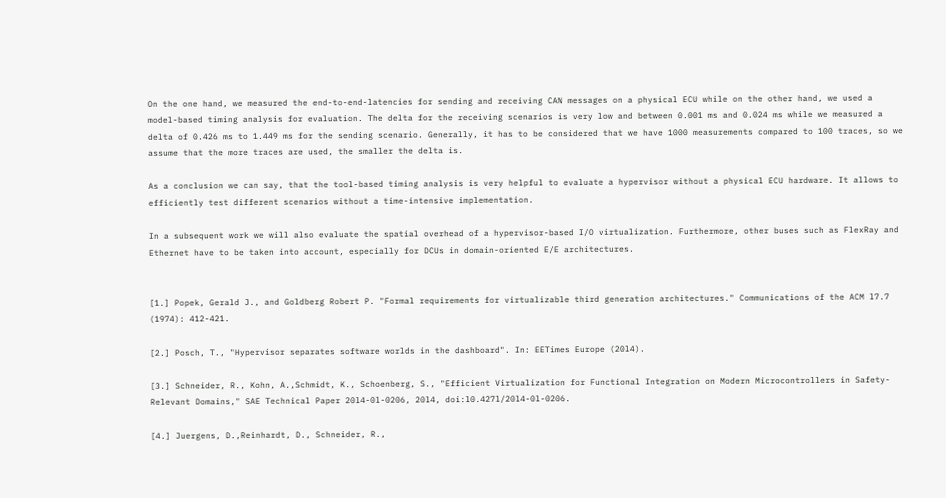On the one hand, we measured the end-to-end-latencies for sending and receiving CAN messages on a physical ECU while on the other hand, we used a model-based timing analysis for evaluation. The delta for the receiving scenarios is very low and between 0.001 ms and 0.024 ms while we measured a delta of 0.426 ms to 1.449 ms for the sending scenario. Generally, it has to be considered that we have 1000 measurements compared to 100 traces, so we assume that the more traces are used, the smaller the delta is.

As a conclusion we can say, that the tool-based timing analysis is very helpful to evaluate a hypervisor without a physical ECU hardware. It allows to efficiently test different scenarios without a time-intensive implementation.

In a subsequent work we will also evaluate the spatial overhead of a hypervisor-based I/O virtualization. Furthermore, other buses such as FlexRay and Ethernet have to be taken into account, especially for DCUs in domain-oriented E/E architectures.


[1.] Popek, Gerald J., and Goldberg Robert P. "Formal requirements for virtualizable third generation architectures." Communications of the ACM l7.7 (1974): 412-421.

[2.] Posch, T., "Hypervisor separates software worlds in the dashboard". In: EETimes Europe (20l4).

[3.] Schneider, R., Kohn, A.,Schmidt, K., Schoenberg, S., "Efficient Virtualization for Functional Integration on Modern Microcontrollers in Safety-Relevant Domains," SAE Technical Paper 20l4-0l-0206, 20l4, doi:l0.427l/20l4-0l-0206.

[4.] Juergens, D.,Reinhardt, D., Schneider, R.,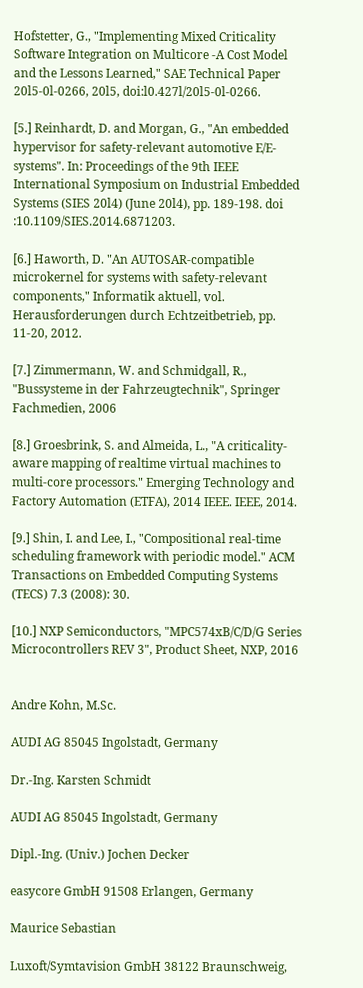Hofstetter, G., "Implementing Mixed Criticality Software Integration on Multicore -A Cost Model and the Lessons Learned," SAE Technical Paper 20l5-0l-0266, 20l5, doi:l0.427l/20l5-0l-0266.

[5.] Reinhardt, D. and Morgan, G., "An embedded hypervisor for safety-relevant automotive E/E-systems". In: Proceedings of the 9th IEEE International Symposium on Industrial Embedded Systems (SIES 20l4) (June 20l4), pp. 189-198. doi :10.1109/SIES.2014.6871203.

[6.] Haworth, D. "An AUTOSAR-compatible microkernel for systems with safety-relevant components," Informatik aktuell, vol. Herausforderungen durch Echtzeitbetrieb, pp. 11-20, 2012.

[7.] Zimmermann, W. and Schmidgall, R., "Bussysteme in der Fahrzeugtechnik", Springer Fachmedien, 2006

[8.] Groesbrink, S. and Almeida, L., "A criticality-aware mapping of realtime virtual machines to multi-core processors." Emerging Technology and Factory Automation (ETFA), 2014 IEEE. IEEE, 2014.

[9.] Shin, I. and Lee, I., "Compositional real-time scheduling framework with periodic model." ACM Transactions on Embedded Computing Systems (TECS) 7.3 (2008): 30.

[10.] NXP Semiconductors, "MPC574xB/C/D/G Series Microcontrollers REV 3", Product Sheet, NXP, 2016


Andre Kohn, M.Sc.

AUDI AG 85045 Ingolstadt, Germany

Dr.-Ing. Karsten Schmidt

AUDI AG 85045 Ingolstadt, Germany

Dipl.-Ing. (Univ.) Jochen Decker

easycore GmbH 91508 Erlangen, Germany

Maurice Sebastian

Luxoft/Symtavision GmbH 38122 Braunschweig,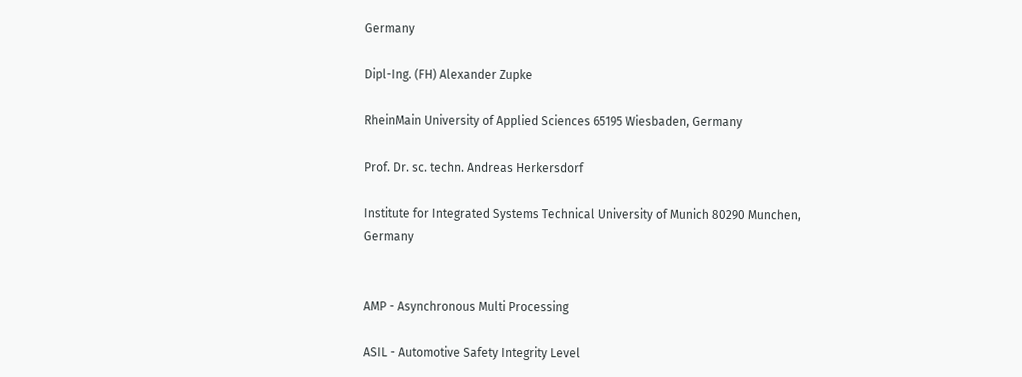Germany

Dipl-Ing. (FH) Alexander Zupke

RheinMain University of Applied Sciences 65195 Wiesbaden, Germany

Prof. Dr. sc. techn. Andreas Herkersdorf

Institute for Integrated Systems Technical University of Munich 80290 Munchen, Germany


AMP - Asynchronous Multi Processing

ASIL - Automotive Safety Integrity Level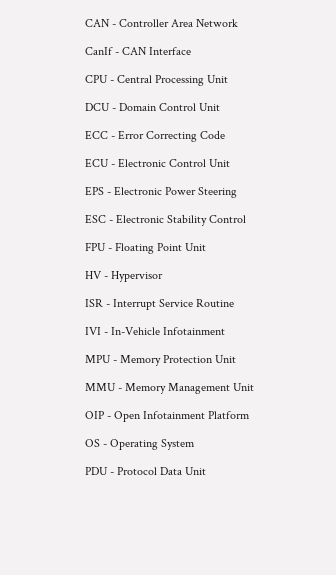CAN - Controller Area Network

CanIf - CAN Interface

CPU - Central Processing Unit

DCU - Domain Control Unit

ECC - Error Correcting Code

ECU - Electronic Control Unit

EPS - Electronic Power Steering

ESC - Electronic Stability Control

FPU - Floating Point Unit

HV - Hypervisor

ISR - Interrupt Service Routine

IVI - In-Vehicle Infotainment

MPU - Memory Protection Unit

MMU - Memory Management Unit

OIP - Open Infotainment Platform

OS - Operating System

PDU - Protocol Data Unit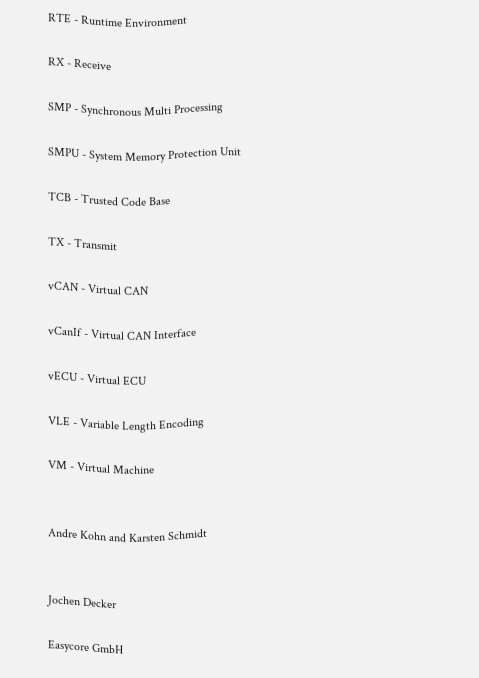RTE - Runtime Environment

RX - Receive

SMP - Synchronous Multi Processing

SMPU - System Memory Protection Unit

TCB - Trusted Code Base

TX - Transmit

vCAN - Virtual CAN

vCanIf - Virtual CAN Interface

vECU - Virtual ECU

VLE - Variable Length Encoding

VM - Virtual Machine


Andre Kohn and Karsten Schmidt


Jochen Decker

Easycore GmbH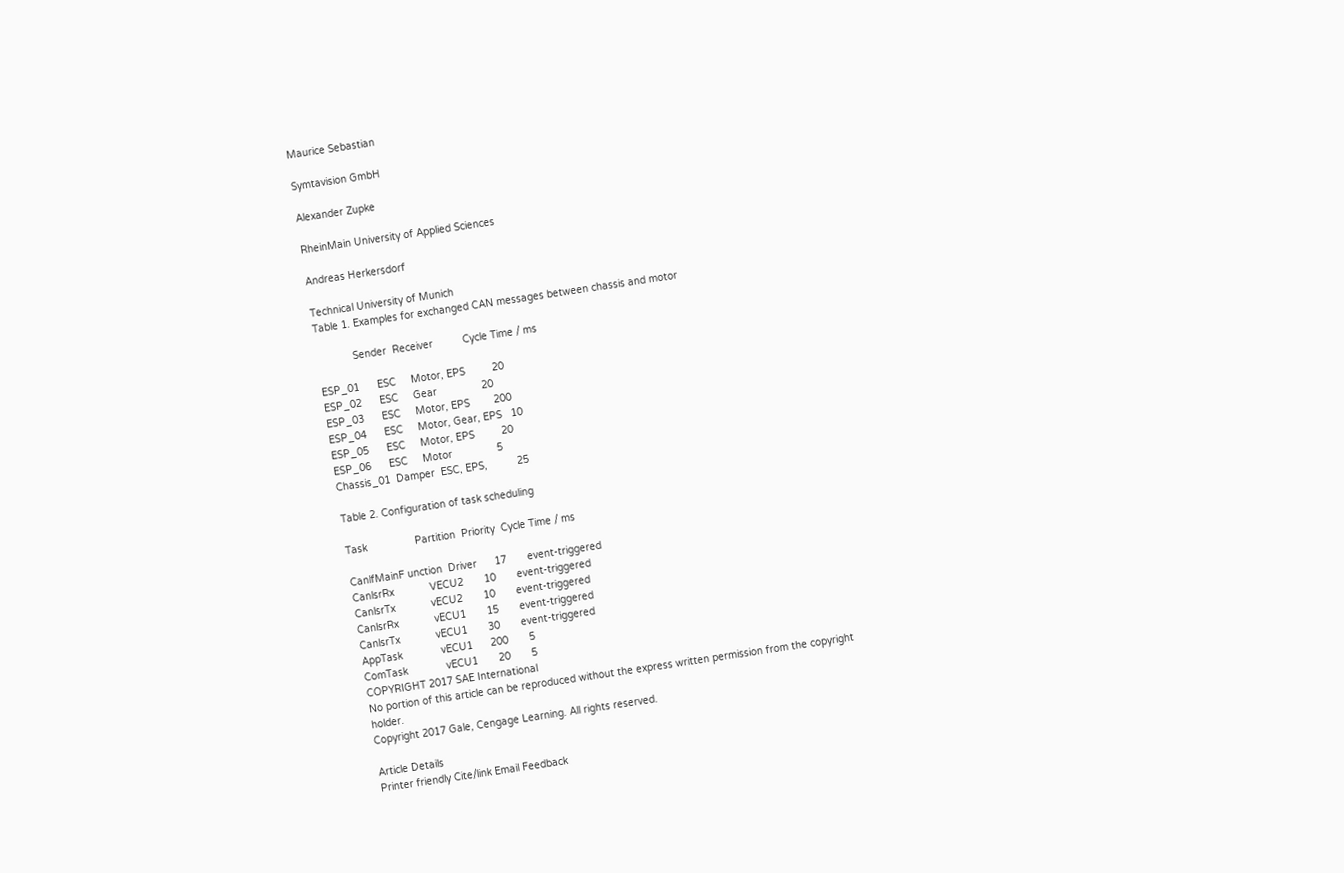Maurice Sebastian

Symtavision GmbH

Alexander Zupke

RheinMain University of Applied Sciences

Andreas Herkersdorf

Technical University of Munich
Table 1. Examples for exchanged CAN messages between chassis and motor

            Sender  Receiver          Cycle Time / ms

ESP_01      ESC     Motor, EPS         20
ESP_02      ESC     Gear               20
ESP_03      ESC     Motor, EPS        200
ESP_04      ESC     Motor, Gear, EPS   10
ESP_05      ESC     Motor, EPS         20
ESP_06      ESC     Motor               5
Chassis_01  Damper  ESC, EPS,          25

Table 2. Configuration of task scheduling

Task                Partition  Priority  Cycle Time / ms

CanlfMainF unction  Driver      17       event-triggered
CanlsrRx            VECU2       10       event-triggered
CanlsrTx            vECU2       10       event-triggered
CanlsrRx            vECU1       15       event-triggered
CanlsrTx            vECU1       30       event-triggered
AppTask             vECU1      200       5
ComTask             vECU1       20       5
COPYRIGHT 2017 SAE International
No portion of this article can be reproduced without the express written permission from the copyright holder.
Copyright 2017 Gale, Cengage Learning. All rights reserved.

Article Details
Printer friendly Cite/link Email Feedback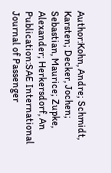Author:Kohn, Andre; Schmidt, Karsten; Decker, Jochen; Sebastian, Maurice; Zupke, Alexander; Herkersdorf, An
Publication:SAE International Journal of Passenger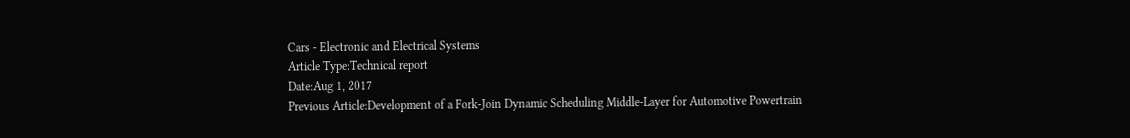Cars - Electronic and Electrical Systems
Article Type:Technical report
Date:Aug 1, 2017
Previous Article:Development of a Fork-Join Dynamic Scheduling Middle-Layer for Automotive Powertrain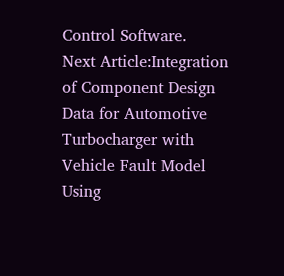Control Software.
Next Article:Integration of Component Design Data for Automotive Turbocharger with Vehicle Fault Model Using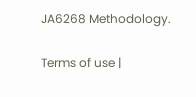JA6268 Methodology.

Terms of use |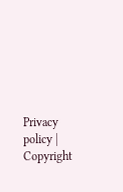Privacy policy | Copyright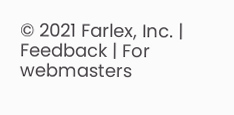© 2021 Farlex, Inc. | Feedback | For webmasters